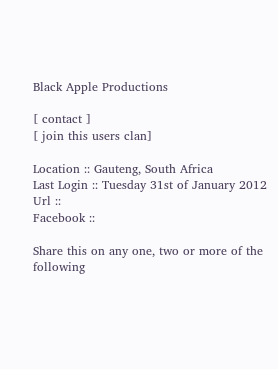Black Apple Productions

[ contact ]
[ join this users clan]

Location :: Gauteng, South Africa
Last Login :: Tuesday 31st of January 2012
Url ::
Facebook ::

Share this on any one, two or more of the following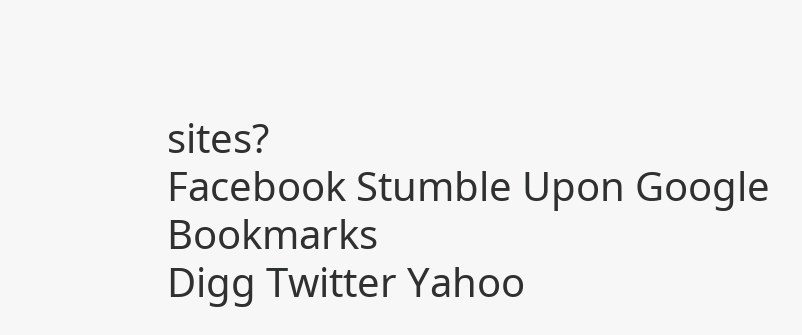sites?
Facebook Stumble Upon Google Bookmarks
Digg Twitter Yahoo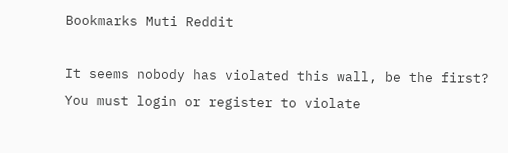Bookmarks Muti Reddit

It seems nobody has violated this wall, be the first?
You must login or register to violate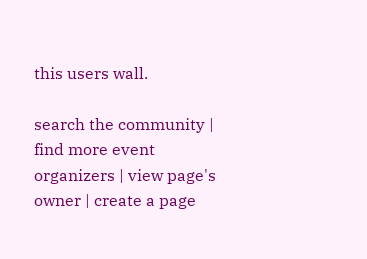this users wall.

search the community | find more event organizers | view page's owner | create a page